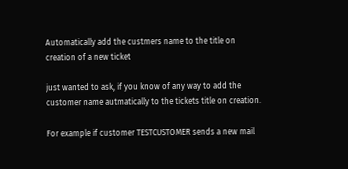Automatically add the custmers name to the title on creation of a new ticket

just wanted to ask, if you know of any way to add the customer name autmatically to the tickets title on creation.

For example if customer TESTCUSTOMER sends a new mail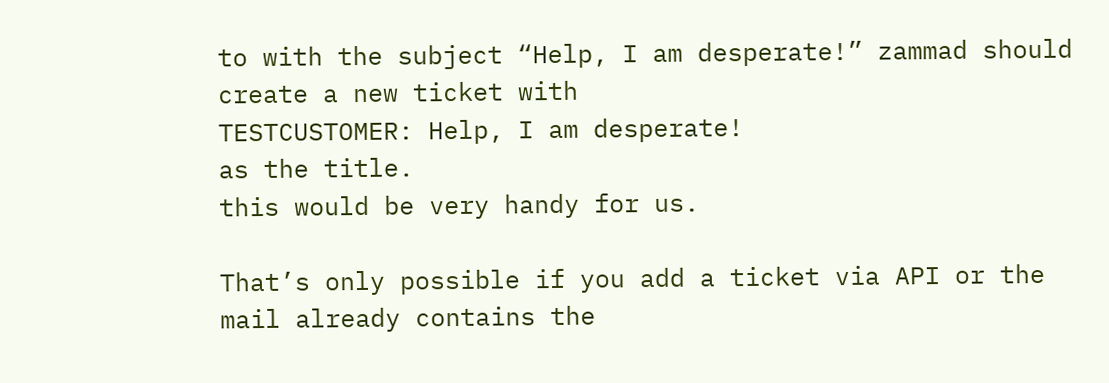to with the subject “Help, I am desperate!” zammad should create a new ticket with
TESTCUSTOMER: Help, I am desperate!
as the title.
this would be very handy for us.

That’s only possible if you add a ticket via API or the mail already contains the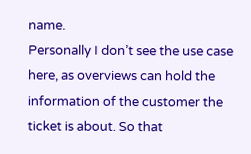name.
Personally I don’t see the use case here, as overviews can hold the information of the customer the ticket is about. So that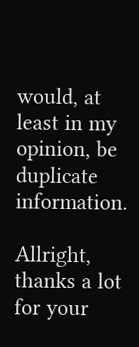would, at least in my opinion, be duplicate information.

Allright, thanks a lot for your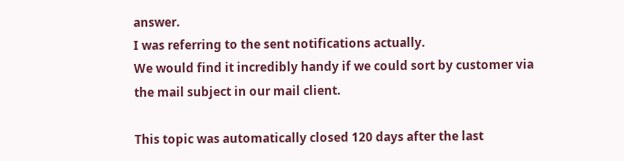answer.
I was referring to the sent notifications actually.
We would find it incredibly handy if we could sort by customer via the mail subject in our mail client.

This topic was automatically closed 120 days after the last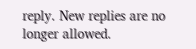reply. New replies are no longer allowed.